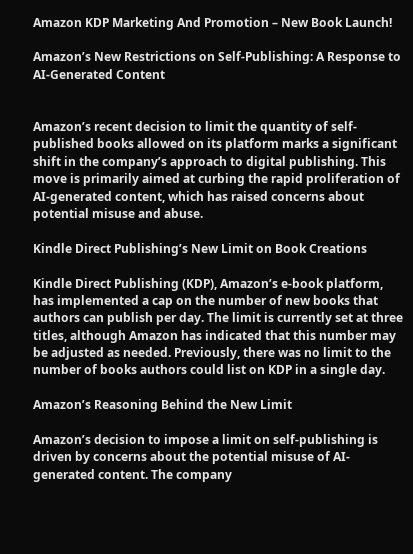Amazon KDP Marketing And Promotion – New Book Launch!

Amazon’s New Restrictions on Self-Publishing: A Response to AI-Generated Content


Amazon’s recent decision to limit the quantity of self-published books allowed on its platform marks a significant shift in the company’s approach to digital publishing. This move is primarily aimed at curbing the rapid proliferation of AI-generated content, which has raised concerns about potential misuse and abuse.

Kindle Direct Publishing’s New Limit on Book Creations

Kindle Direct Publishing (KDP), Amazon’s e-book platform, has implemented a cap on the number of new books that authors can publish per day. The limit is currently set at three titles, although Amazon has indicated that this number may be adjusted as needed. Previously, there was no limit to the number of books authors could list on KDP in a single day.

Amazon’s Reasoning Behind the New Limit

Amazon’s decision to impose a limit on self-publishing is driven by concerns about the potential misuse of AI-generated content. The company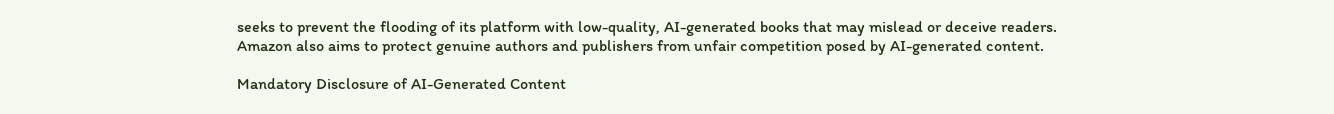seeks to prevent the flooding of its platform with low-quality, AI-generated books that may mislead or deceive readers. Amazon also aims to protect genuine authors and publishers from unfair competition posed by AI-generated content.

Mandatory Disclosure of AI-Generated Content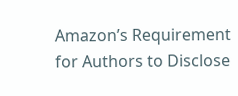Amazon’s Requirement for Authors to Disclose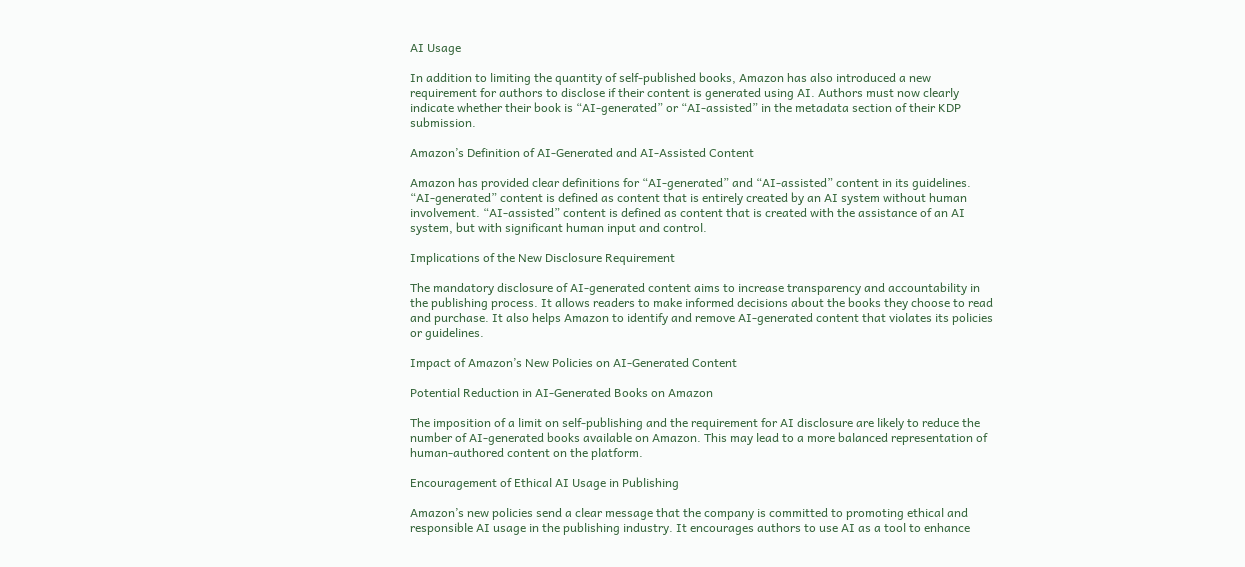AI Usage

In addition to limiting the quantity of self-published books, Amazon has also introduced a new requirement for authors to disclose if their content is generated using AI. Authors must now clearly indicate whether their book is “AI-generated” or “AI-assisted” in the metadata section of their KDP submission.

Amazon’s Definition of AI-Generated and AI-Assisted Content

Amazon has provided clear definitions for “AI-generated” and “AI-assisted” content in its guidelines. “AI-generated” content is defined as content that is entirely created by an AI system without human involvement. “AI-assisted” content is defined as content that is created with the assistance of an AI system, but with significant human input and control.

Implications of the New Disclosure Requirement

The mandatory disclosure of AI-generated content aims to increase transparency and accountability in the publishing process. It allows readers to make informed decisions about the books they choose to read and purchase. It also helps Amazon to identify and remove AI-generated content that violates its policies or guidelines.

Impact of Amazon’s New Policies on AI-Generated Content

Potential Reduction in AI-Generated Books on Amazon

The imposition of a limit on self-publishing and the requirement for AI disclosure are likely to reduce the number of AI-generated books available on Amazon. This may lead to a more balanced representation of human-authored content on the platform.

Encouragement of Ethical AI Usage in Publishing

Amazon’s new policies send a clear message that the company is committed to promoting ethical and responsible AI usage in the publishing industry. It encourages authors to use AI as a tool to enhance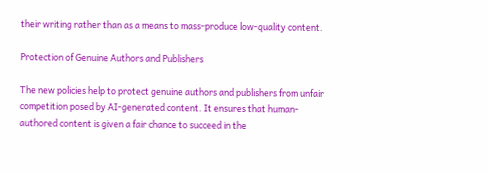their writing rather than as a means to mass-produce low-quality content.

Protection of Genuine Authors and Publishers

The new policies help to protect genuine authors and publishers from unfair competition posed by AI-generated content. It ensures that human-authored content is given a fair chance to succeed in the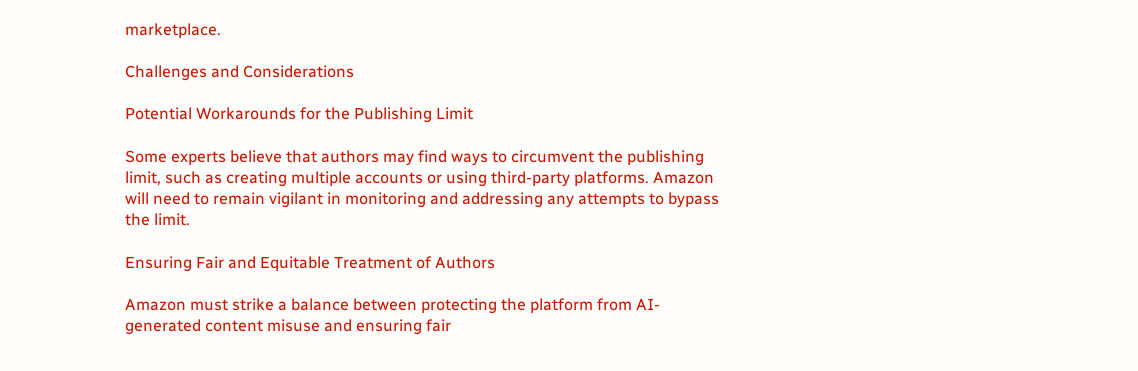marketplace.

Challenges and Considerations

Potential Workarounds for the Publishing Limit

Some experts believe that authors may find ways to circumvent the publishing limit, such as creating multiple accounts or using third-party platforms. Amazon will need to remain vigilant in monitoring and addressing any attempts to bypass the limit.

Ensuring Fair and Equitable Treatment of Authors

Amazon must strike a balance between protecting the platform from AI-generated content misuse and ensuring fair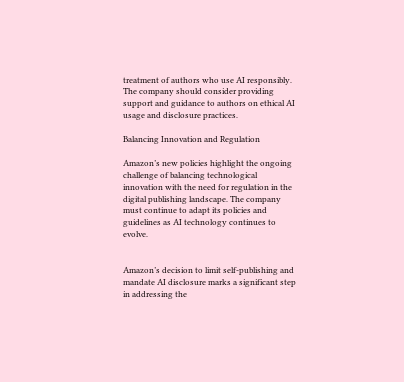treatment of authors who use AI responsibly. The company should consider providing support and guidance to authors on ethical AI usage and disclosure practices.

Balancing Innovation and Regulation

Amazon’s new policies highlight the ongoing challenge of balancing technological innovation with the need for regulation in the digital publishing landscape. The company must continue to adapt its policies and guidelines as AI technology continues to evolve.


Amazon’s decision to limit self-publishing and mandate AI disclosure marks a significant step in addressing the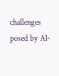challenges posed by AI-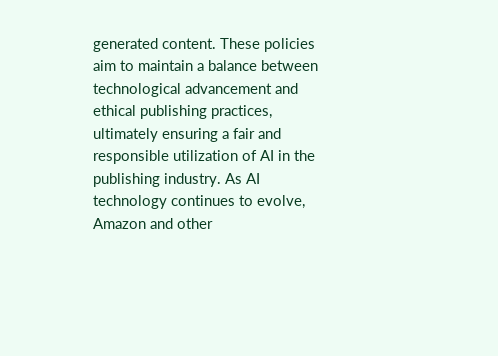generated content. These policies aim to maintain a balance between technological advancement and ethical publishing practices, ultimately ensuring a fair and responsible utilization of AI in the publishing industry. As AI technology continues to evolve, Amazon and other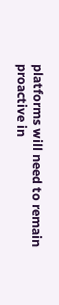platforms will need to remain proactive in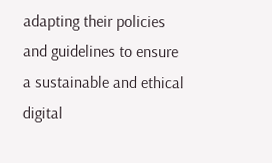adapting their policies and guidelines to ensure a sustainable and ethical digital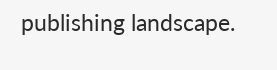publishing landscape.